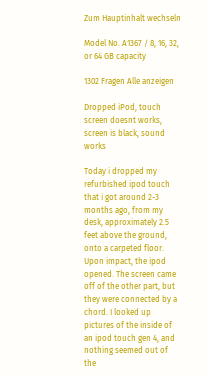Zum Hauptinhalt wechseln

Model No. A1367 / 8, 16, 32, or 64 GB capacity

1302 Fragen Alle anzeigen

Dropped iPod, touch screen doesnt works, screen is black, sound works

Today i dropped my refurbished ipod touch that i got around 2-3 months ago, from my desk, approximately 2.5 feet above the ground, onto a carpeted floor. Upon impact, the ipod opened. The screen came off of the other part, but they were connected by a chord. I looked up pictures of the inside of an ipod touch gen 4, and nothing seemed out of the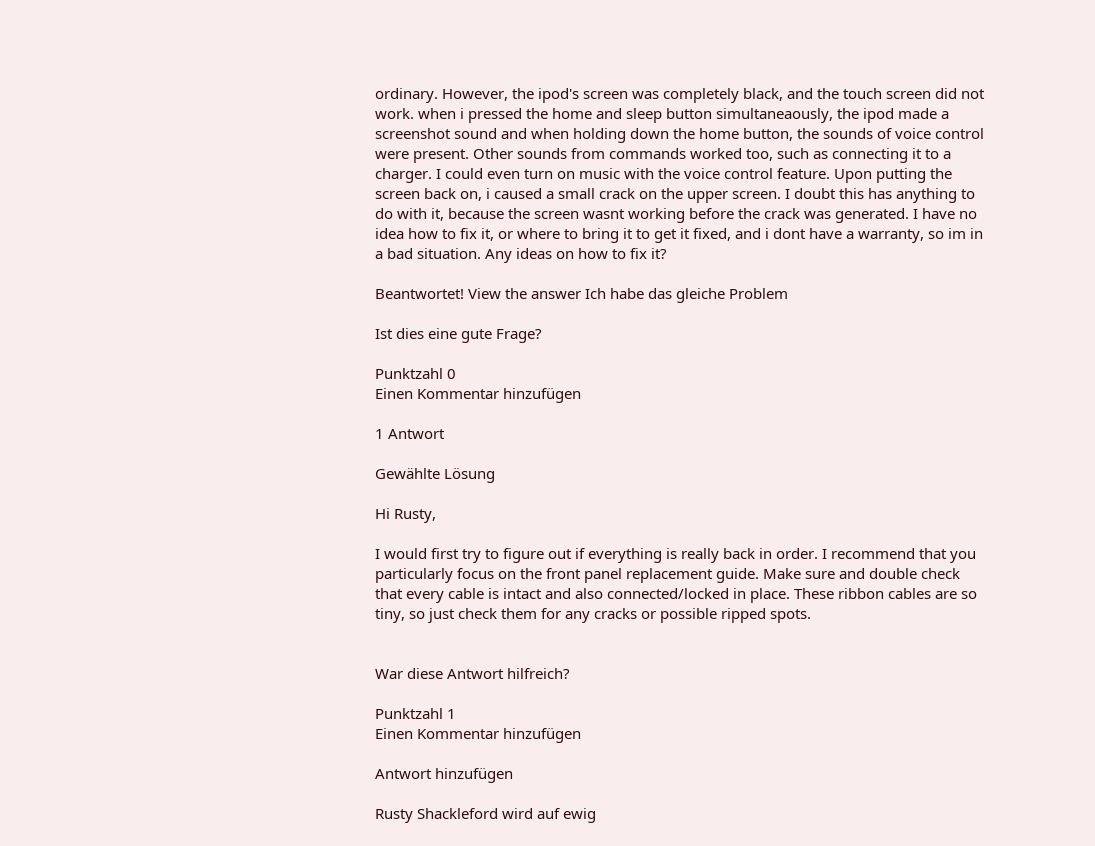ordinary. However, the ipod's screen was completely black, and the touch screen did not work. when i pressed the home and sleep button simultaneaously, the ipod made a screenshot sound and when holding down the home button, the sounds of voice control were present. Other sounds from commands worked too, such as connecting it to a charger. I could even turn on music with the voice control feature. Upon putting the screen back on, i caused a small crack on the upper screen. I doubt this has anything to do with it, because the screen wasnt working before the crack was generated. I have no idea how to fix it, or where to bring it to get it fixed, and i dont have a warranty, so im in a bad situation. Any ideas on how to fix it?

Beantwortet! View the answer Ich habe das gleiche Problem

Ist dies eine gute Frage?

Punktzahl 0
Einen Kommentar hinzufügen

1 Antwort

Gewählte Lösung

Hi Rusty,

I would first try to figure out if everything is really back in order. I recommend that you particularly focus on the front panel replacement guide. Make sure and double check that every cable is intact and also connected/locked in place. These ribbon cables are so tiny, so just check them for any cracks or possible ripped spots.


War diese Antwort hilfreich?

Punktzahl 1
Einen Kommentar hinzufügen

Antwort hinzufügen

Rusty Shackleford wird auf ewig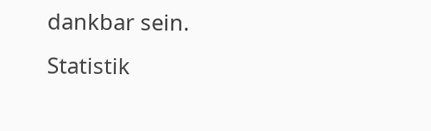dankbar sein.
Statistik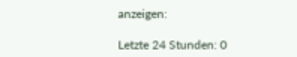anzeigen:

Letzte 24 Stunden: 0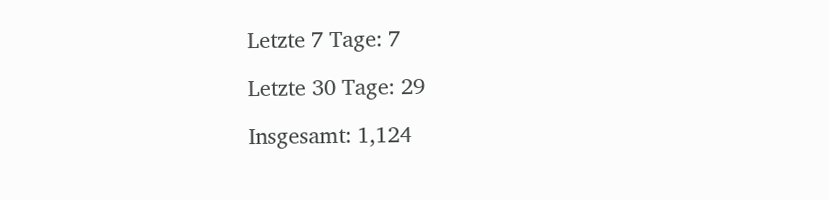Letzte 7 Tage: 7

Letzte 30 Tage: 29

Insgesamt: 1,124